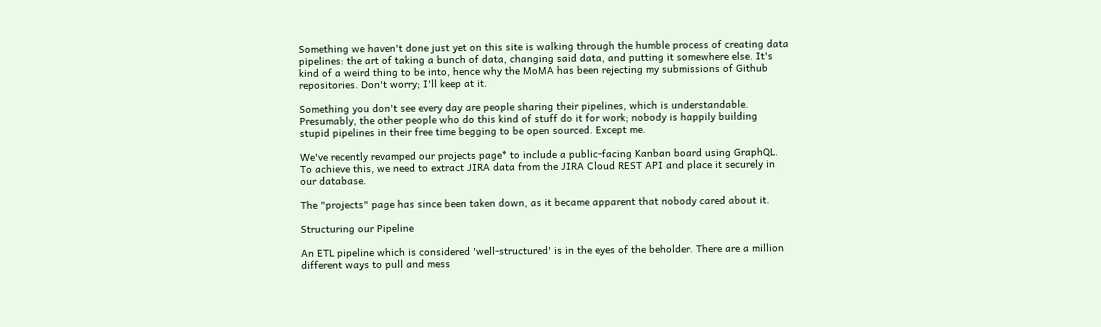Something we haven't done just yet on this site is walking through the humble process of creating data pipelines: the art of taking a bunch of data, changing said data, and putting it somewhere else. It's kind of a weird thing to be into, hence why the MoMA has been rejecting my submissions of Github repositories. Don't worry; I'll keep at it.

Something you don't see every day are people sharing their pipelines, which is understandable. Presumably, the other people who do this kind of stuff do it for work; nobody is happily building stupid pipelines in their free time begging to be open sourced. Except me.

We've recently revamped our projects page* to include a public-facing Kanban board using GraphQL. To achieve this, we need to extract JIRA data from the JIRA Cloud REST API and place it securely in our database.

The "projects" page has since been taken down, as it became apparent that nobody cared about it.

Structuring our Pipeline

An ETL pipeline which is considered 'well-structured' is in the eyes of the beholder. There are a million different ways to pull and mess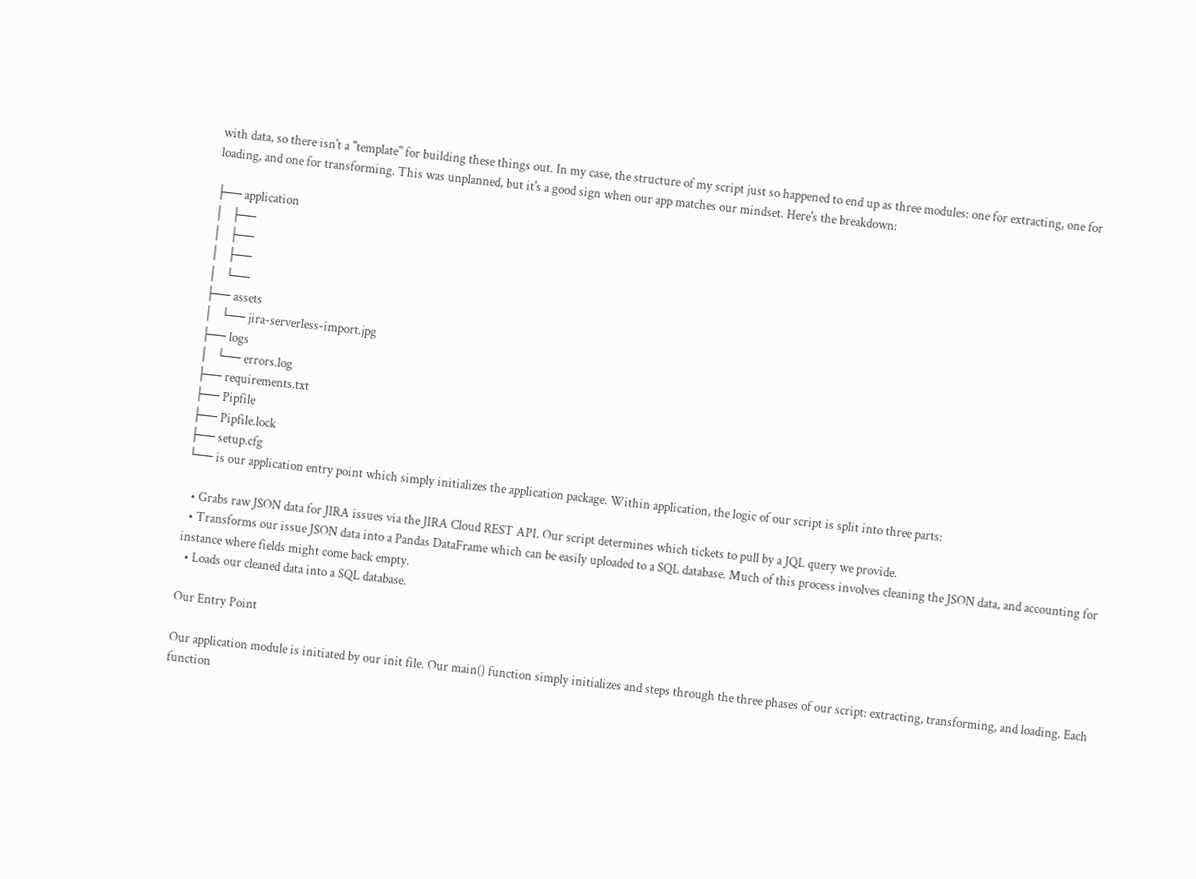with data, so there isn't a "template" for building these things out. In my case, the structure of my script just so happened to end up as three modules: one for extracting, one for loading, and one for transforming. This was unplanned, but it's a good sign when our app matches our mindset. Here's the breakdown:

├── application
│   ├──
│   ├──
│   ├──
│   └──
├── assets
│   └── jira-serverless-import.jpg
├── logs
│   └── errors.log
├── requirements.txt
├── Pipfile
├── Pipfile.lock
├── setup.cfg
└── is our application entry point which simply initializes the application package. Within application, the logic of our script is split into three parts:

  • Grabs raw JSON data for JIRA issues via the JIRA Cloud REST API. Our script determines which tickets to pull by a JQL query we provide.
  • Transforms our issue JSON data into a Pandas DataFrame which can be easily uploaded to a SQL database. Much of this process involves cleaning the JSON data, and accounting for instance where fields might come back empty.
  • Loads our cleaned data into a SQL database.

Our Entry Point

Our application module is initiated by our init file. Our main() function simply initializes and steps through the three phases of our script: extracting, transforming, and loading. Each function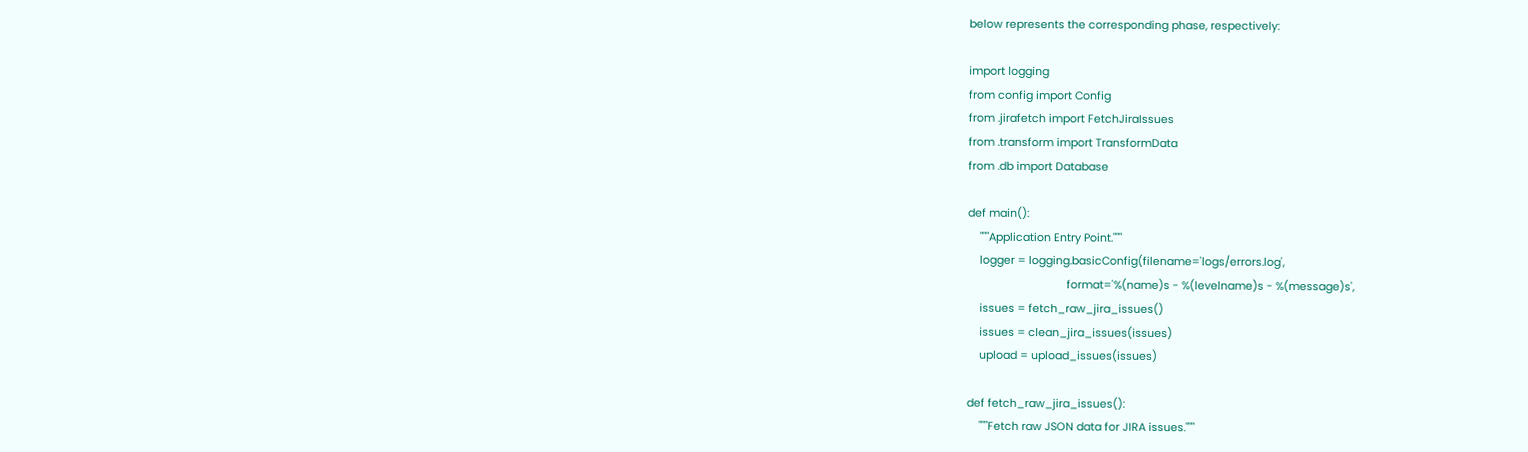below represents the corresponding phase, respectively:

import logging
from config import Config
from .jirafetch import FetchJiraIssues
from .transform import TransformData
from .db import Database

def main():
    """Application Entry Point."""
    logger = logging.basicConfig(filename='logs/errors.log',
                                 format='%(name)s - %(levelname)s - %(message)s',
    issues = fetch_raw_jira_issues()
    issues = clean_jira_issues(issues)
    upload = upload_issues(issues)

def fetch_raw_jira_issues():
    """Fetch raw JSON data for JIRA issues."""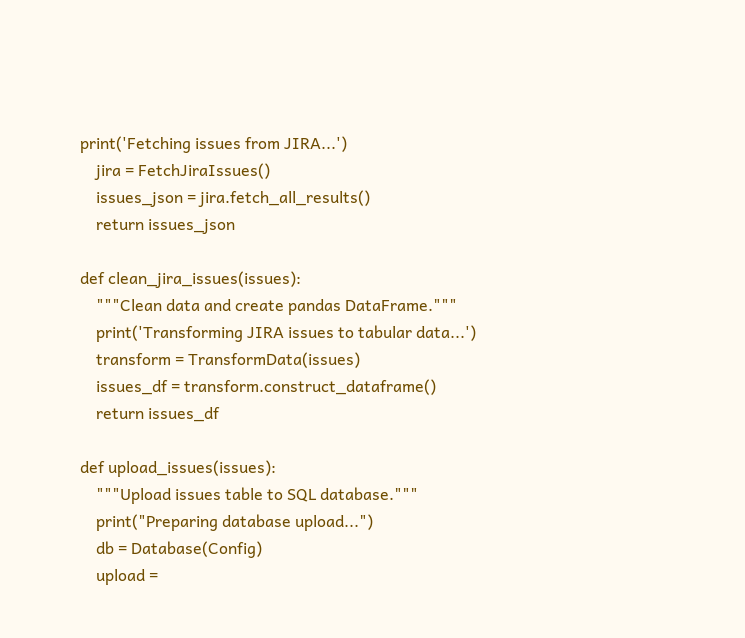print('Fetching issues from JIRA...')
    jira = FetchJiraIssues()
    issues_json = jira.fetch_all_results()
    return issues_json

def clean_jira_issues(issues):
    """Clean data and create pandas DataFrame."""
    print('Transforming JIRA issues to tabular data...')
    transform = TransformData(issues)
    issues_df = transform.construct_dataframe()
    return issues_df

def upload_issues(issues):
    """Upload issues table to SQL database."""
    print("Preparing database upload...")
    db = Database(Config)
    upload =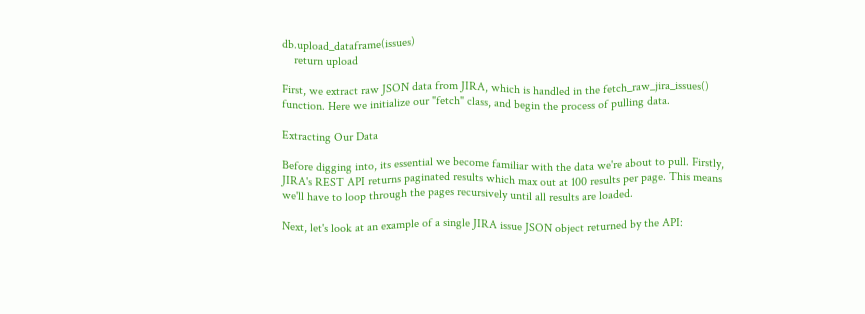db.upload_dataframe(issues)
    return upload

First, we extract raw JSON data from JIRA, which is handled in the fetch_raw_jira_issues() function. Here we initialize our "fetch" class, and begin the process of pulling data.

Extracting Our Data

Before digging into, its essential we become familiar with the data we're about to pull. Firstly, JIRA's REST API returns paginated results which max out at 100 results per page. This means we'll have to loop through the pages recursively until all results are loaded.

Next, let's look at an example of a single JIRA issue JSON object returned by the API: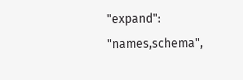"expand": "names,schema",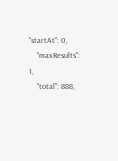"startAt": 0,
    "maxResults": 1,
    "total": 888,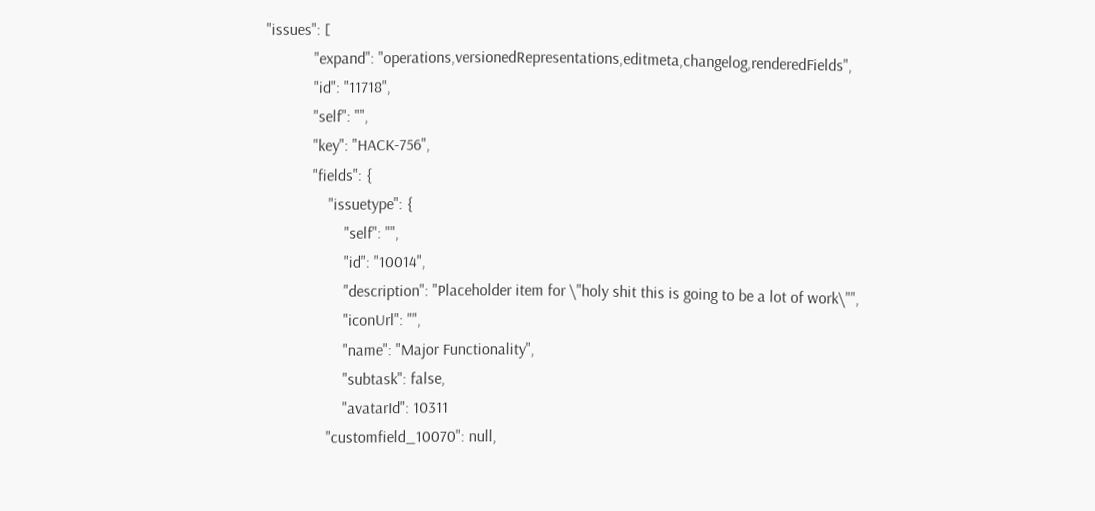"issues": [
            "expand": "operations,versionedRepresentations,editmeta,changelog,renderedFields",
            "id": "11718",
            "self": "",
            "key": "HACK-756",
            "fields": {
                "issuetype": {
                    "self": "",
                    "id": "10014",
                    "description": "Placeholder item for \"holy shit this is going to be a lot of work\"",
                    "iconUrl": "",
                    "name": "Major Functionality",
                    "subtask": false,
                    "avatarId": 10311
                "customfield_10070": null,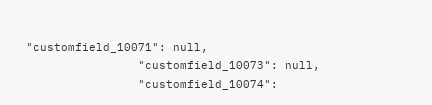"customfield_10071": null,
                "customfield_10073": null,
                "customfield_10074":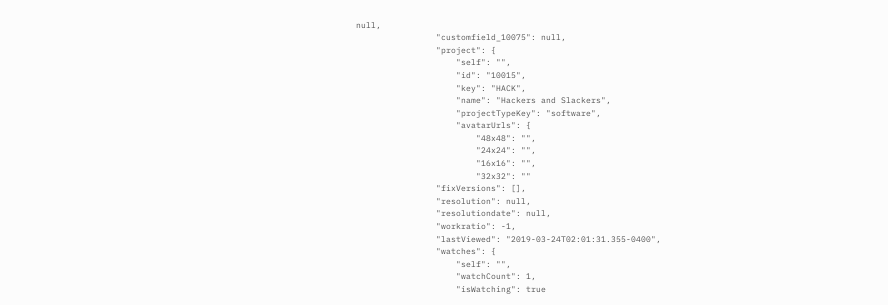null,
                "customfield_10075": null,
                "project": {
                    "self": "",
                    "id": "10015",
                    "key": "HACK",
                    "name": "Hackers and Slackers",
                    "projectTypeKey": "software",
                    "avatarUrls": {
                        "48x48": "",
                        "24x24": "",
                        "16x16": "",
                        "32x32": ""
                "fixVersions": [],
                "resolution": null,
                "resolutiondate": null,
                "workratio": -1,
                "lastViewed": "2019-03-24T02:01:31.355-0400",
                "watches": {
                    "self": "",
                    "watchCount": 1,
                    "isWatching": true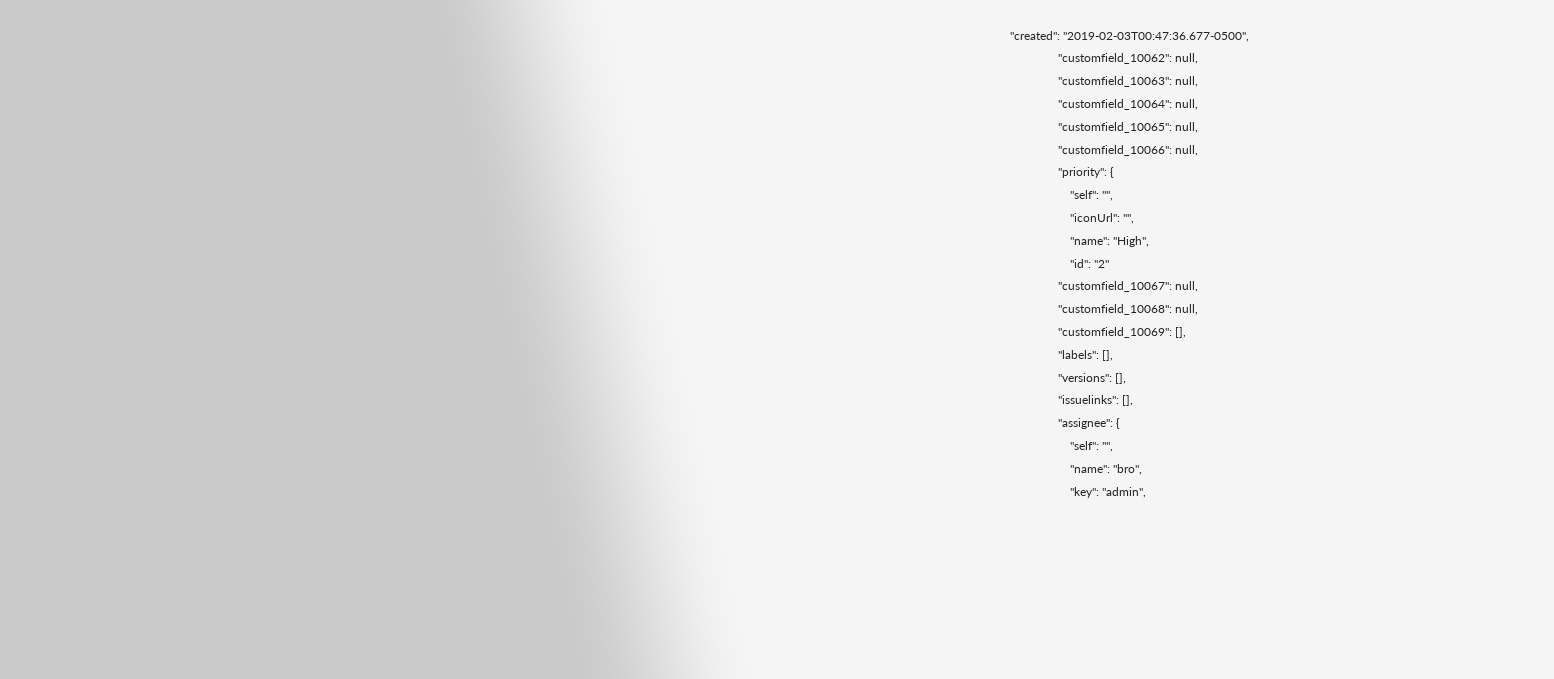"created": "2019-02-03T00:47:36.677-0500",
                "customfield_10062": null,
                "customfield_10063": null,
                "customfield_10064": null,
                "customfield_10065": null,
                "customfield_10066": null,
                "priority": {
                    "self": "",
                    "iconUrl": "",
                    "name": "High",
                    "id": "2"
                "customfield_10067": null,
                "customfield_10068": null,
                "customfield_10069": [],
                "labels": [],
                "versions": [],
                "issuelinks": [],
                "assignee": {
                    "self": "",
                    "name": "bro",
                    "key": "admin",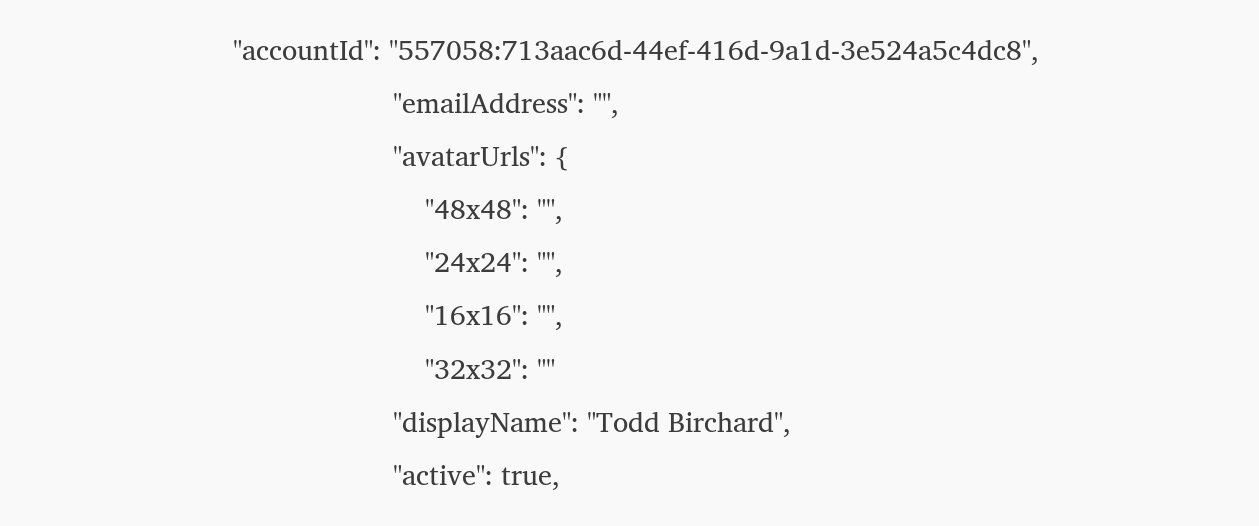"accountId": "557058:713aac6d-44ef-416d-9a1d-3e524a5c4dc8",
                    "emailAddress": "",
                    "avatarUrls": {
                        "48x48": "",
                        "24x24": "",
                        "16x16": "",
                        "32x32": ""
                    "displayName": "Todd Birchard",
                    "active": true,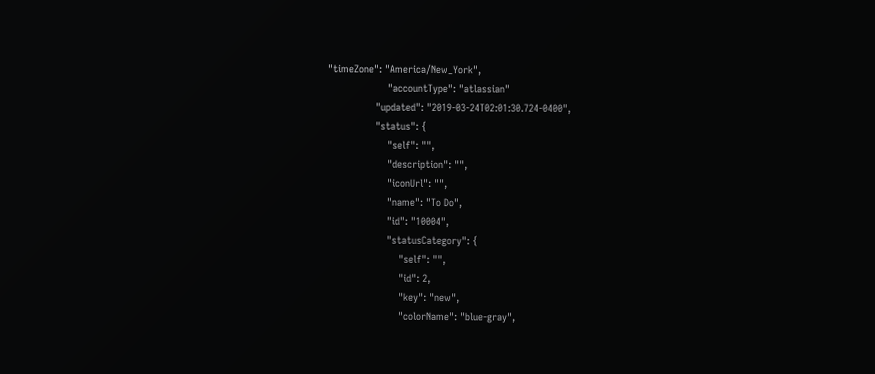"timeZone": "America/New_York",
                    "accountType": "atlassian"
                "updated": "2019-03-24T02:01:30.724-0400",
                "status": {
                    "self": "",
                    "description": "",
                    "iconUrl": "",
                    "name": "To Do",
                    "id": "10004",
                    "statusCategory": {
                        "self": "",
                        "id": 2,
                        "key": "new",
                        "colorName": "blue-gray",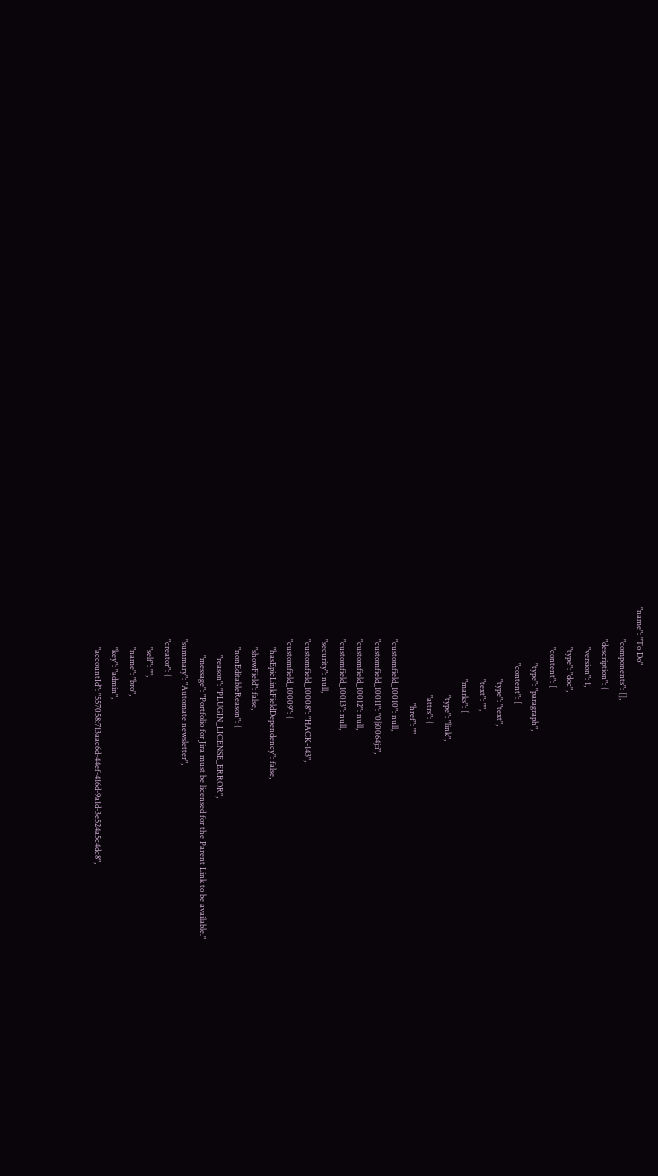"name": "To Do"
                "components": [],
                "description": {
                    "version": 1,
                    "type": "doc",
                    "content": [
                            "type": "paragraph",
                            "content": [
                                    "type": "text",
                                    "text": "",
                                    "marks": [
                                            "type": "link",
                                            "attrs": {
                                                "href": ""
                "customfield_10010": null,
                "customfield_10011": "0|i0064j:i",
                "customfield_10012": null,
                "customfield_10013": null,
                "security": null,
                "customfield_10008": "HACK-143",
                "customfield_10009": {
                    "hasEpicLinkFieldDependency": false,
                    "showField": false,
                    "nonEditableReason": {
                        "reason": "PLUGIN_LICENSE_ERROR",
                        "message": "Portfolio for Jira must be licensed for the Parent Link to be available."
                "summary": "Automate newsletter",
                "creator": {
                    "self": "",
                    "name": "bro",
                    "key": "admin",
                    "accountId": "557058:713aac6d-44ef-416d-9a1d-3e524a5c4dc8",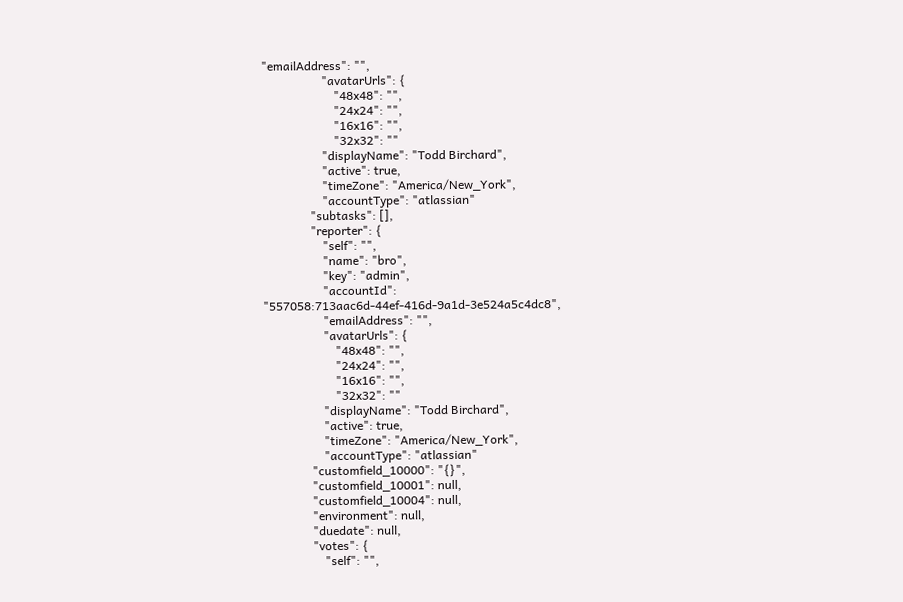"emailAddress": "",
                    "avatarUrls": {
                        "48x48": "",
                        "24x24": "",
                        "16x16": "",
                        "32x32": ""
                    "displayName": "Todd Birchard",
                    "active": true,
                    "timeZone": "America/New_York",
                    "accountType": "atlassian"
                "subtasks": [],
                "reporter": {
                    "self": "",
                    "name": "bro",
                    "key": "admin",
                    "accountId": "557058:713aac6d-44ef-416d-9a1d-3e524a5c4dc8",
                    "emailAddress": "",
                    "avatarUrls": {
                        "48x48": "",
                        "24x24": "",
                        "16x16": "",
                        "32x32": ""
                    "displayName": "Todd Birchard",
                    "active": true,
                    "timeZone": "America/New_York",
                    "accountType": "atlassian"
                "customfield_10000": "{}",
                "customfield_10001": null,
                "customfield_10004": null,
                "environment": null,
                "duedate": null,
                "votes": {
                    "self": "",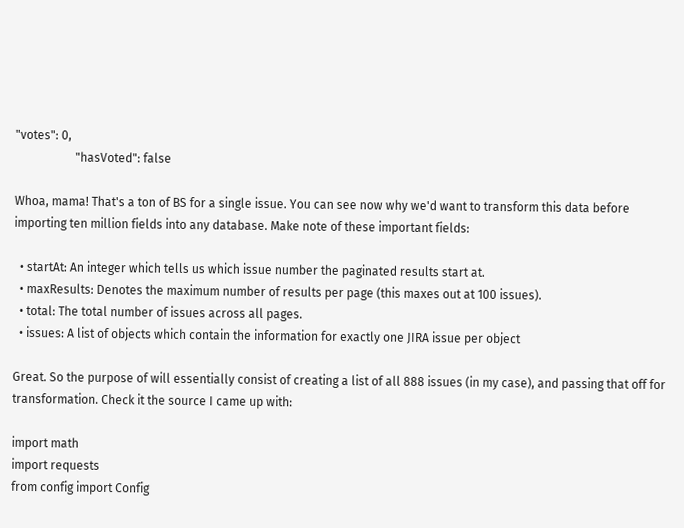"votes": 0,
                    "hasVoted": false

Whoa, mama! That's a ton of BS for a single issue. You can see now why we'd want to transform this data before importing ten million fields into any database. Make note of these important fields:

  • startAt: An integer which tells us which issue number the paginated results start at.
  • maxResults: Denotes the maximum number of results per page (this maxes out at 100 issues).
  • total: The total number of issues across all pages.
  • issues: A list of objects which contain the information for exactly one JIRA issue per object

Great. So the purpose of will essentially consist of creating a list of all 888 issues (in my case), and passing that off for transformation. Check it the source I came up with:

import math
import requests
from config import Config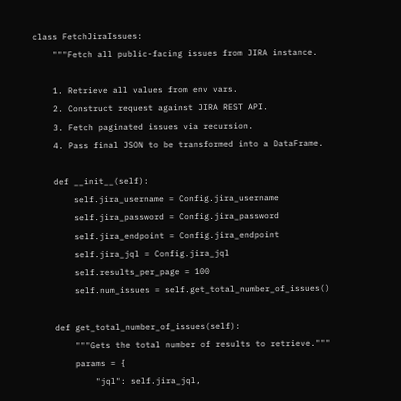class FetchJiraIssues:
    """Fetch all public-facing issues from JIRA instance.

    1. Retrieve all values from env vars.
    2. Construct request against JIRA REST API.
    3. Fetch paginated issues via recursion.
    4. Pass final JSON to be transformed into a DataFrame.

    def __init__(self):
        self.jira_username = Config.jira_username
        self.jira_password = Config.jira_password
        self.jira_endpoint = Config.jira_endpoint
        self.jira_jql = Config.jira_jql
        self.results_per_page = 100
        self.num_issues = self.get_total_number_of_issues()

    def get_total_number_of_issues(self):
        """Gets the total number of results to retrieve."""
        params = {
            "jql": self.jira_jql,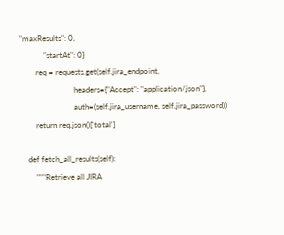"maxResults": 0,
            "startAt": 0}
        req = requests.get(self.jira_endpoint,
                           headers={"Accept": "application/json"},
                           auth=(self.jira_username, self.jira_password))
        return req.json()['total']

    def fetch_all_results(self):
        """Retrieve all JIRA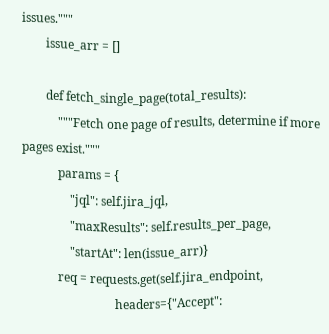issues."""
        issue_arr = []

        def fetch_single_page(total_results):
            """Fetch one page of results, determine if more pages exist."""
            params = {
                "jql": self.jira_jql,
                "maxResults": self.results_per_page,
                "startAt": len(issue_arr)}
            req = requests.get(self.jira_endpoint,
                               headers={"Accept":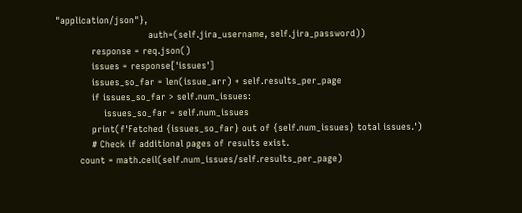"application/json"},
                               auth=(self.jira_username, self.jira_password))
            response = req.json()
            issues = response['issues']
            issues_so_far = len(issue_arr) + self.results_per_page
            if issues_so_far > self.num_issues:
                issues_so_far = self.num_issues
            print(f'Fetched {issues_so_far} out of {self.num_issues} total issues.')
            # Check if additional pages of results exist.
        count = math.ceil(self.num_issues/self.results_per_page)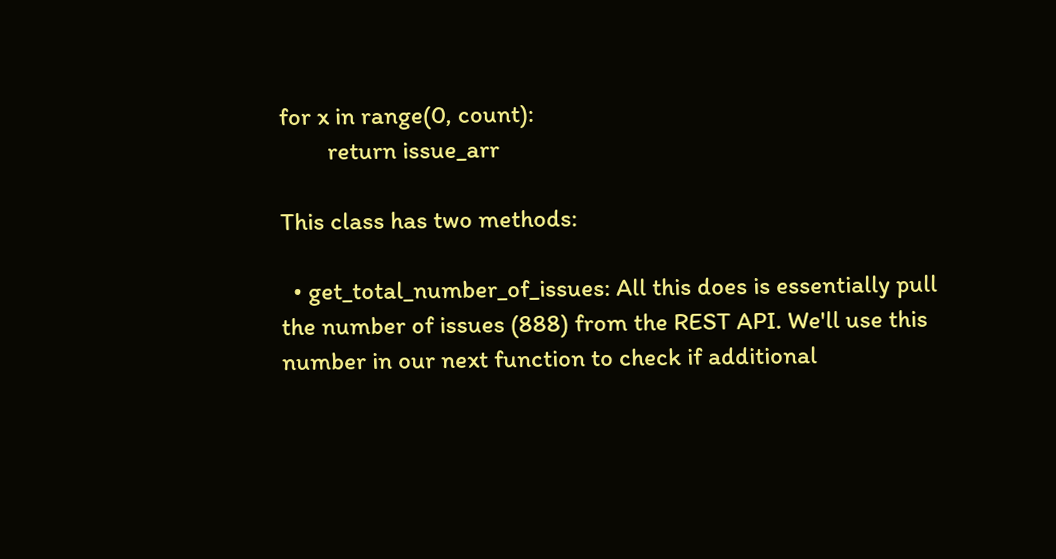for x in range(0, count):
        return issue_arr

This class has two methods:

  • get_total_number_of_issues: All this does is essentially pull the number of issues (888) from the REST API. We'll use this number in our next function to check if additional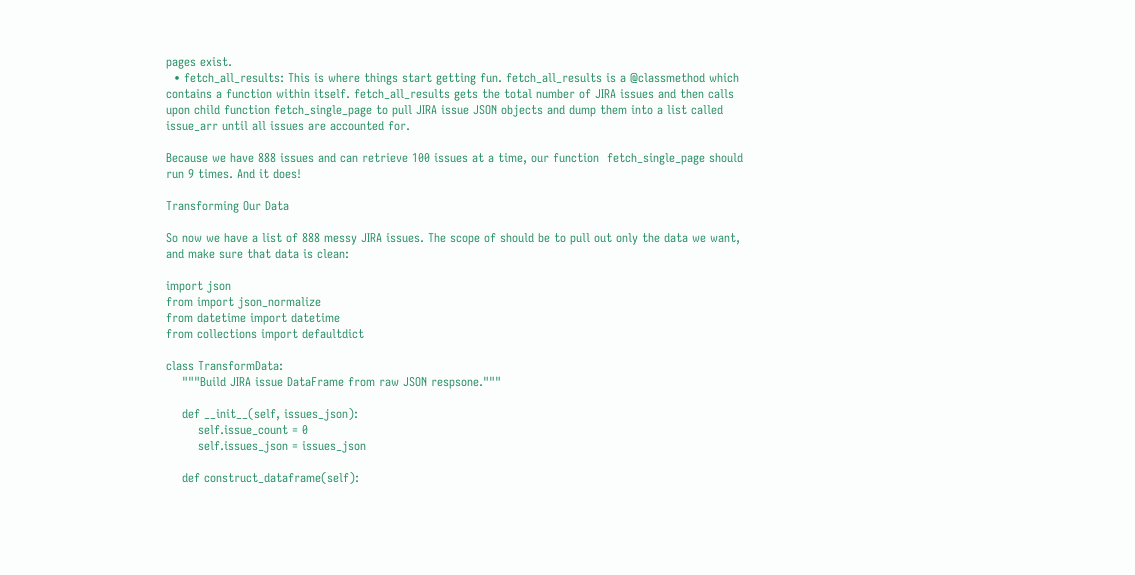pages exist.
  • fetch_all_results: This is where things start getting fun. fetch_all_results is a @classmethod which contains a function within itself. fetch_all_results gets the total number of JIRA issues and then calls upon child function fetch_single_page to pull JIRA issue JSON objects and dump them into a list called issue_arr until all issues are accounted for.

Because we have 888 issues and can retrieve 100 issues at a time, our function  fetch_single_page should run 9 times. And it does!

Transforming Our Data

So now we have a list of 888 messy JIRA issues. The scope of should be to pull out only the data we want, and make sure that data is clean:

import json
from import json_normalize
from datetime import datetime
from collections import defaultdict

class TransformData:
    """Build JIRA issue DataFrame from raw JSON respsone."""

    def __init__(self, issues_json):
        self.issue_count = 0
        self.issues_json = issues_json

    def construct_dataframe(self):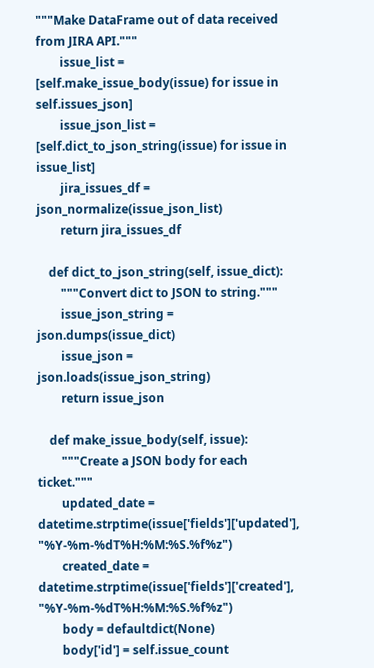"""Make DataFrame out of data received from JIRA API."""
        issue_list = [self.make_issue_body(issue) for issue in self.issues_json]
        issue_json_list = [self.dict_to_json_string(issue) for issue in issue_list]
        jira_issues_df = json_normalize(issue_json_list)
        return jira_issues_df

    def dict_to_json_string(self, issue_dict):
        """Convert dict to JSON to string."""
        issue_json_string = json.dumps(issue_dict)
        issue_json = json.loads(issue_json_string)
        return issue_json

    def make_issue_body(self, issue):
        """Create a JSON body for each ticket."""
        updated_date = datetime.strptime(issue['fields']['updated'], "%Y-%m-%dT%H:%M:%S.%f%z")
        created_date = datetime.strptime(issue['fields']['created'], "%Y-%m-%dT%H:%M:%S.%f%z")
        body = defaultdict(None)
        body['id'] = self.issue_count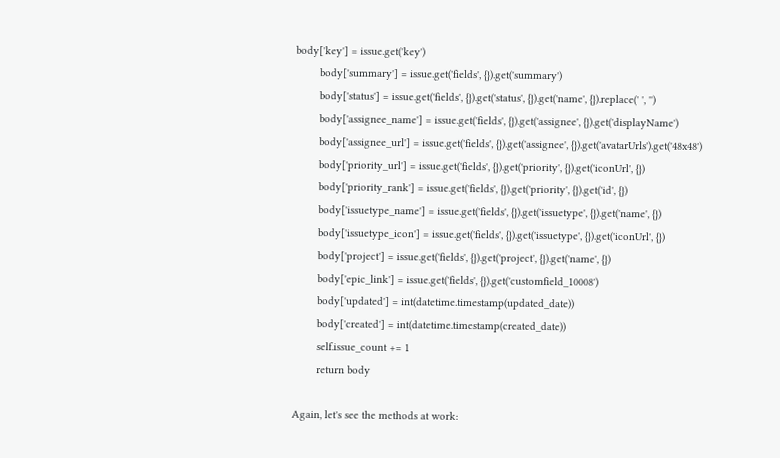body['key'] = issue.get('key')
        body['summary'] = issue.get('fields', {}).get('summary')
        body['status'] = issue.get('fields', {}).get('status', {}).get('name', {}).replace(' ', '')
        body['assignee_name'] = issue.get('fields', {}).get('assignee', {}).get('displayName')
        body['assignee_url'] = issue.get('fields', {}).get('assignee', {}).get('avatarUrls').get('48x48')
        body['priority_url'] = issue.get('fields', {}).get('priority', {}).get('iconUrl', {})
        body['priority_rank'] = issue.get('fields', {}).get('priority', {}).get('id', {})
        body['issuetype_name'] = issue.get('fields', {}).get('issuetype', {}).get('name', {})
        body['issuetype_icon'] = issue.get('fields', {}).get('issuetype', {}).get('iconUrl', {})
        body['project'] = issue.get('fields', {}).get('project', {}).get('name', {})
        body['epic_link'] = issue.get('fields', {}).get('customfield_10008')
        body['updated'] = int(datetime.timestamp(updated_date))
        body['created'] = int(datetime.timestamp(created_date))
        self.issue_count += 1
        return body

Again, let's see the methods at work: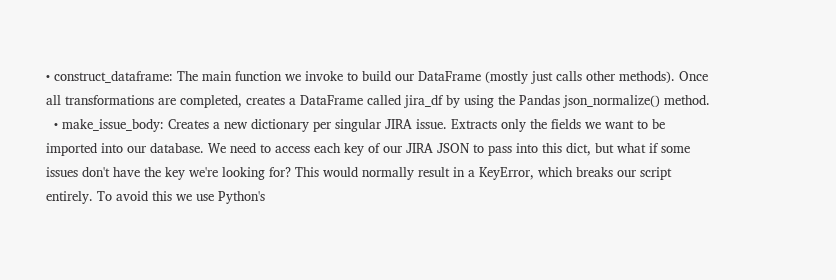• construct_dataframe: The main function we invoke to build our DataFrame (mostly just calls other methods). Once all transformations are completed, creates a DataFrame called jira_df by using the Pandas json_normalize() method.
  • make_issue_body: Creates a new dictionary per singular JIRA issue. Extracts only the fields we want to be imported into our database. We need to access each key of our JIRA JSON to pass into this dict, but what if some issues don't have the key we're looking for? This would normally result in a KeyError, which breaks our script entirely. To avoid this we use Python's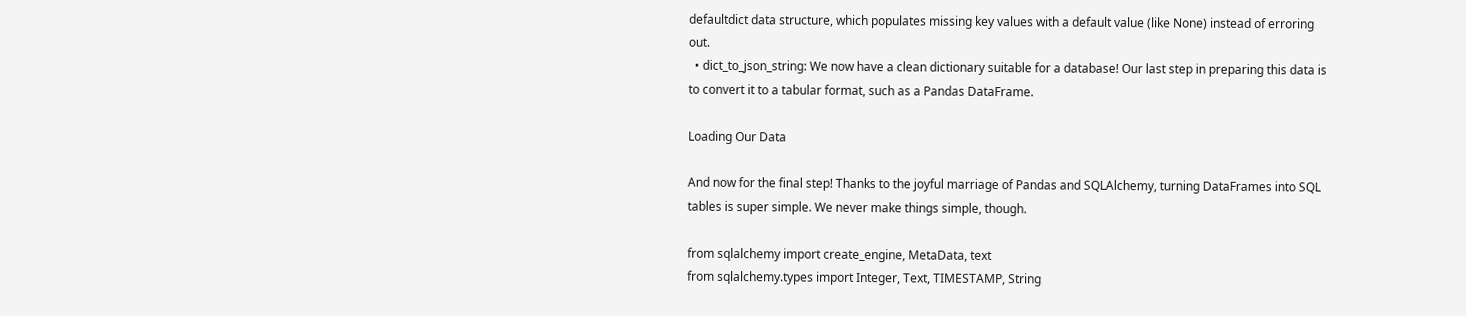defaultdict data structure, which populates missing key values with a default value (like None) instead of erroring out.
  • dict_to_json_string: We now have a clean dictionary suitable for a database! Our last step in preparing this data is to convert it to a tabular format, such as a Pandas DataFrame.

Loading Our Data

And now for the final step! Thanks to the joyful marriage of Pandas and SQLAlchemy, turning DataFrames into SQL tables is super simple. We never make things simple, though.

from sqlalchemy import create_engine, MetaData, text
from sqlalchemy.types import Integer, Text, TIMESTAMP, String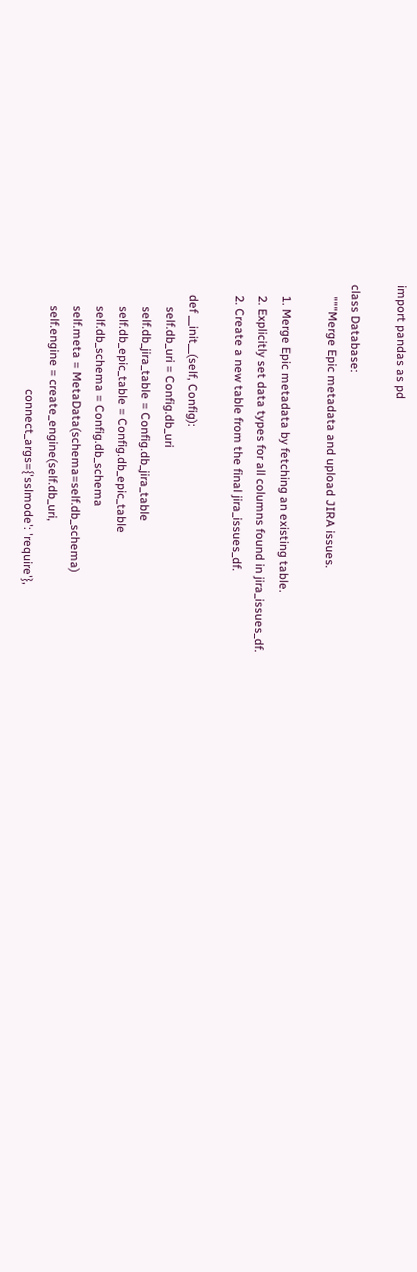import pandas as pd

class Database:
    """Merge Epic metadata and upload JIRA issues.

    1. Merge Epic metadata by fetching an existing table.
    2. Explicitly set data types for all columns found in jira_issues_df.
    2. Create a new table from the final jira_issues_df.

    def __init__(self, Config):
        self.db_uri = Config.db_uri
        self.db_jira_table = Config.db_jira_table
        self.db_epic_table = Config.db_epic_table
        self.db_schema = Config.db_schema
        self.meta = MetaData(schema=self.db_schema)
        self.engine = create_engine(self.db_uri,
                                    connect_args={'sslmode': 'require'},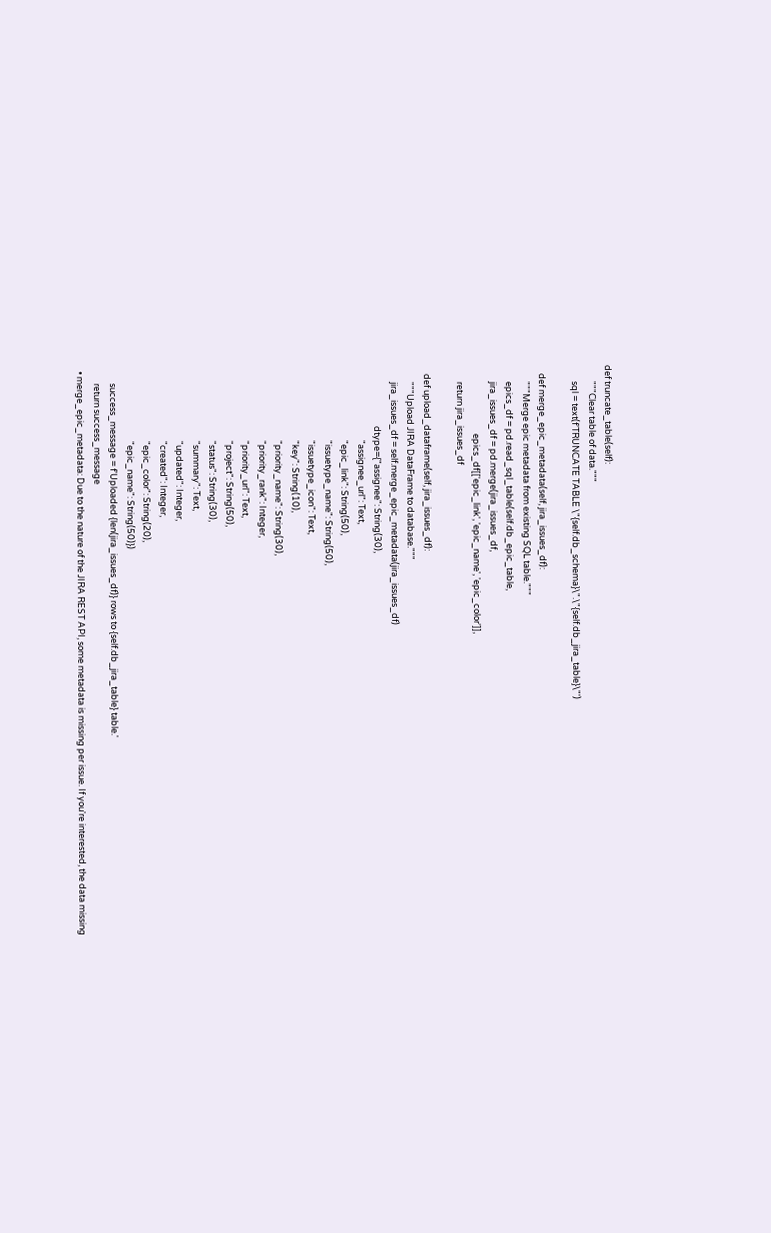def truncate_table(self):
        """Clear table of data."""
        sql = text(f'TRUNCATE TABLE \"{self.db_schema}\".\"{self.db_jira_table}\"')

    def merge_epic_metadata(self, jira_issues_df):
        """Merge epic metadata from existing SQL table."""
        epics_df = pd.read_sql_table(self.db_epic_table,
        jira_issues_df = pd.merge(jira_issues_df,
                                  epics_df[['epic_link', 'epic_name', 'epic_color']],
        return jira_issues_df

    def upload_dataframe(self, jira_issues_df):
        """Upload JIRA DataFrame to database."""
        jira_issues_df = self.merge_epic_metadata(jira_issues_df)
                              dtype={"assignee": String(30),
                                     "assignee_url": Text,
                                     "epic_link": String(50),
                                     "issuetype_name": String(50),
                                     "issuetype_icon": Text,
                                     "key": String(10),
                                     "priority_name": String(30),
                                     "priority_rank": Integer,
                                     "priority_url": Text,
                                     "project": String(50),
                                     "status": String(30),
                                     "summary": Text,
                                     "updated": Integer,
                                     "created": Integer,
                                     "epic_color": String(20),
                                     "epic_name": String(50)})
        success_message = f'Uploaded {len(jira_issues_df)} rows to {self.db_jira_table} table.'
        return success_message
  • merge_epic_metadata: Due to the nature of the JIRA REST API, some metadata is missing per issue. If you're interested, the data missing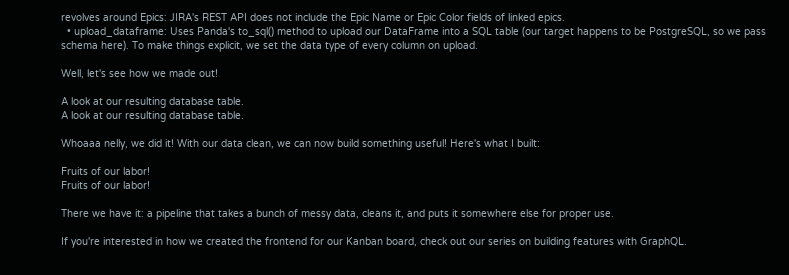revolves around Epics: JIRA's REST API does not include the Epic Name or Epic Color fields of linked epics.
  • upload_dataframe: Uses Panda's to_sql() method to upload our DataFrame into a SQL table (our target happens to be PostgreSQL, so we pass schema here). To make things explicit, we set the data type of every column on upload.

Well, let's see how we made out!

A look at our resulting database table.
A look at our resulting database table.

Whoaaa nelly, we did it! With our data clean, we can now build something useful! Here's what I built:

Fruits of our labor!
Fruits of our labor!

There we have it: a pipeline that takes a bunch of messy data, cleans it, and puts it somewhere else for proper use.

If you're interested in how we created the frontend for our Kanban board, check out our series on building features with GraphQL.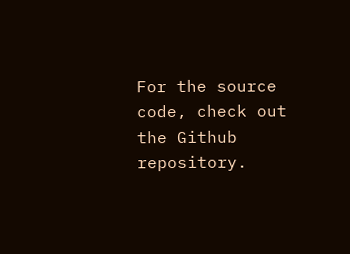For the source code, check out the Github repository.